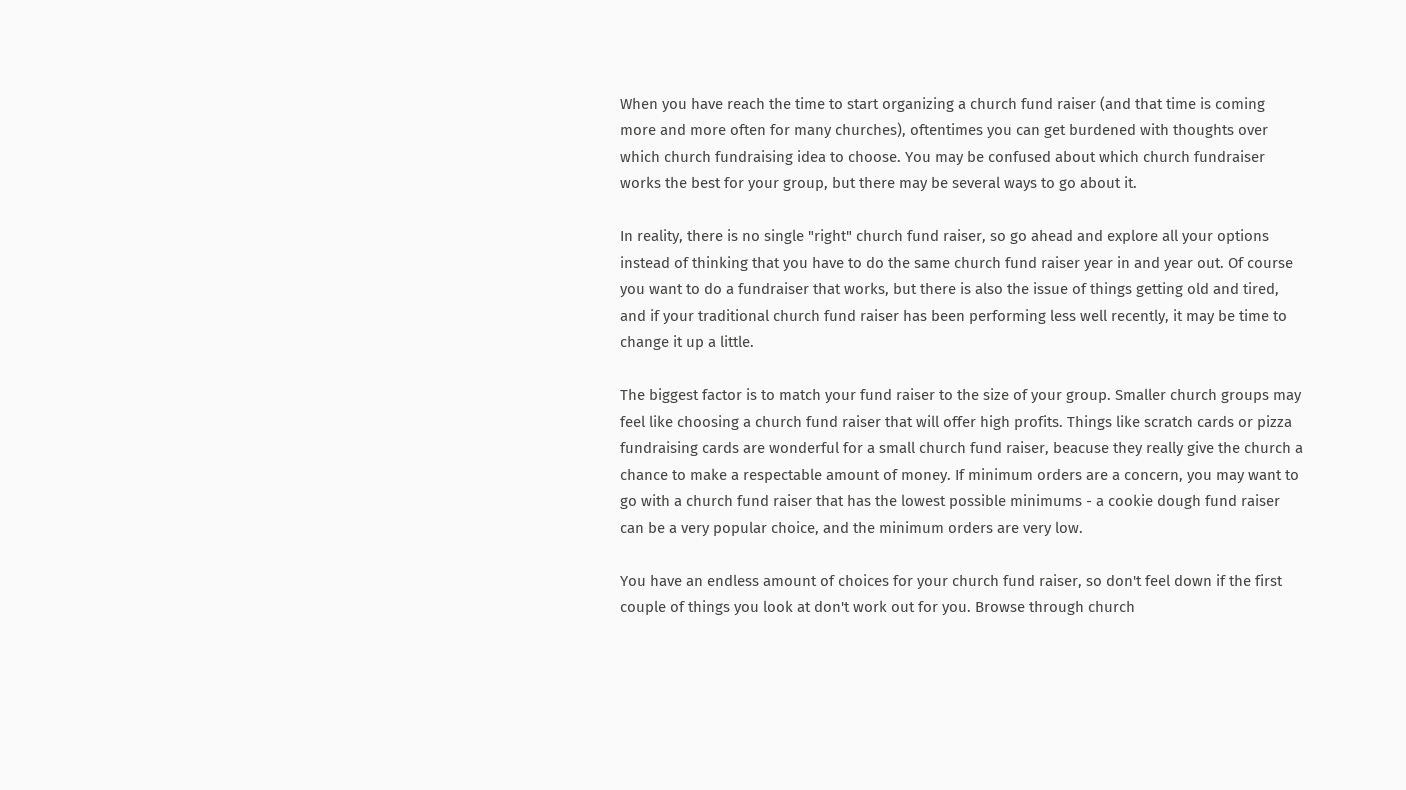When you have reach the time to start organizing a church fund raiser (and that time is coming more and more often for many churches), oftentimes you can get burdened with thoughts over which church fundraising idea to choose. You may be confused about which church fundraiser works the best for your group, but there may be several ways to go about it.

In reality, there is no single "right" church fund raiser, so go ahead and explore all your options instead of thinking that you have to do the same church fund raiser year in and year out. Of course you want to do a fundraiser that works, but there is also the issue of things getting old and tired, and if your traditional church fund raiser has been performing less well recently, it may be time to change it up a little.

The biggest factor is to match your fund raiser to the size of your group. Smaller church groups may feel like choosing a church fund raiser that will offer high profits. Things like scratch cards or pizza fundraising cards are wonderful for a small church fund raiser, beacuse they really give the church a chance to make a respectable amount of money. If minimum orders are a concern, you may want to go with a church fund raiser that has the lowest possible minimums - a cookie dough fund raiser can be a very popular choice, and the minimum orders are very low.

You have an endless amount of choices for your church fund raiser, so don't feel down if the first couple of things you look at don't work out for you. Browse through church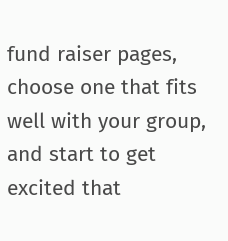fund raiser pages, choose one that fits well with your group, and start to get excited that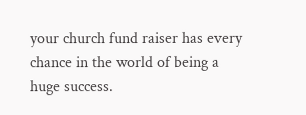your church fund raiser has every chance in the world of being a huge success.